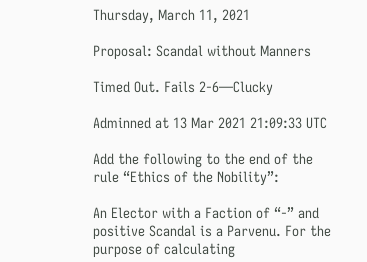Thursday, March 11, 2021

Proposal: Scandal without Manners

Timed Out. Fails 2-6—Clucky

Adminned at 13 Mar 2021 21:09:33 UTC

Add the following to the end of the rule “Ethics of the Nobility”:

An Elector with a Faction of “-” and positive Scandal is a Parvenu. For the purpose of calculating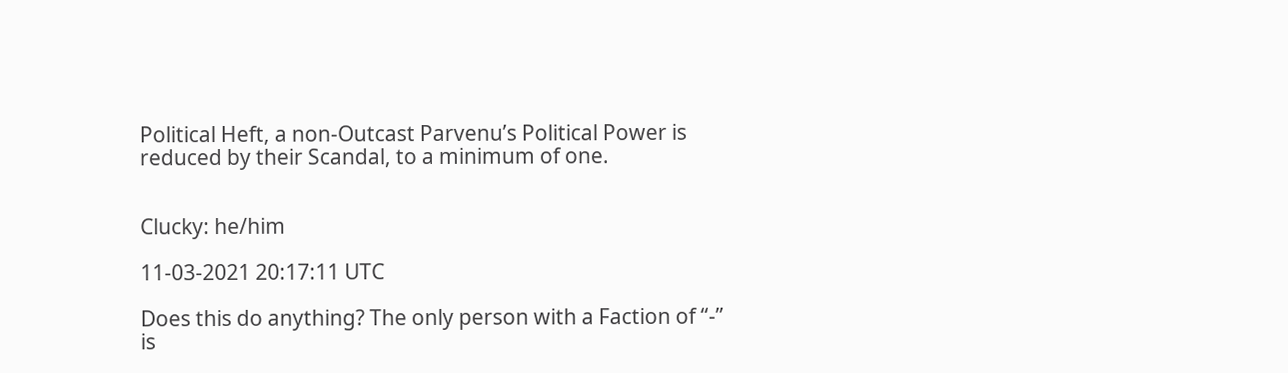Political Heft, a non-Outcast Parvenu’s Political Power is reduced by their Scandal, to a minimum of one.


Clucky: he/him

11-03-2021 20:17:11 UTC

Does this do anything? The only person with a Faction of “-” is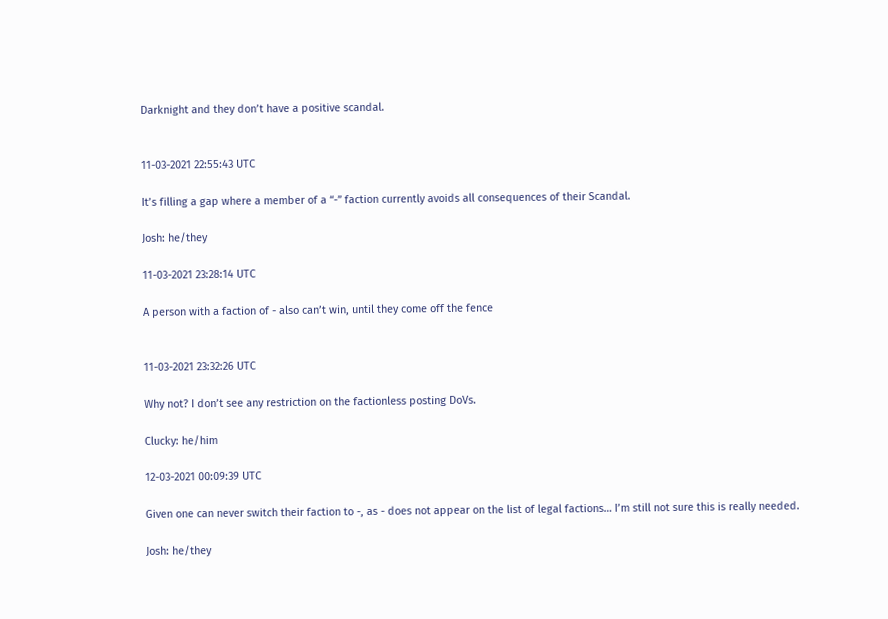Darknight and they don’t have a positive scandal.


11-03-2021 22:55:43 UTC

It’s filling a gap where a member of a “-” faction currently avoids all consequences of their Scandal.

Josh: he/they

11-03-2021 23:28:14 UTC

A person with a faction of - also can’t win, until they come off the fence


11-03-2021 23:32:26 UTC

Why not? I don’t see any restriction on the factionless posting DoVs.

Clucky: he/him

12-03-2021 00:09:39 UTC

Given one can never switch their faction to -, as - does not appear on the list of legal factions… I’m still not sure this is really needed.

Josh: he/they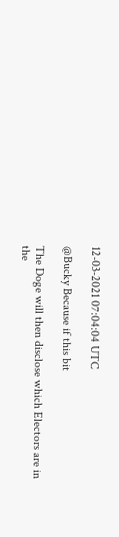12-03-2021 07:04:04 UTC

@Bucky Because if this bit

The Doge will then disclose which Electors are in the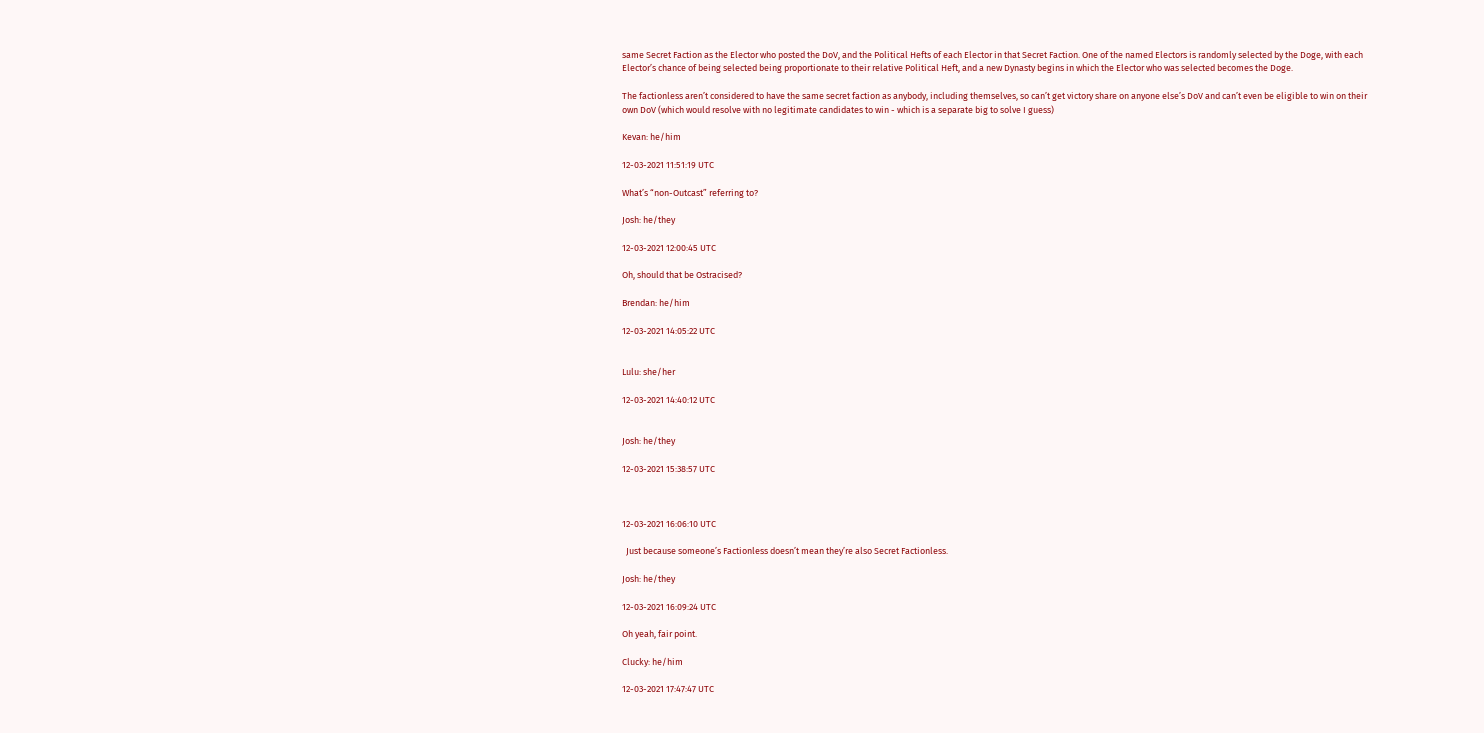same Secret Faction as the Elector who posted the DoV, and the Political Hefts of each Elector in that Secret Faction. One of the named Electors is randomly selected by the Doge, with each Elector’s chance of being selected being proportionate to their relative Political Heft, and a new Dynasty begins in which the Elector who was selected becomes the Doge.

The factionless aren’t considered to have the same secret faction as anybody, including themselves, so can’t get victory share on anyone else’s DoV and can’t even be eligible to win on their own DoV (which would resolve with no legitimate candidates to win - which is a separate big to solve I guess)

Kevan: he/him

12-03-2021 11:51:19 UTC

What’s “non-Outcast” referring to?

Josh: he/they

12-03-2021 12:00:45 UTC

Oh, should that be Ostracised?

Brendan: he/him

12-03-2021 14:05:22 UTC


Lulu: she/her

12-03-2021 14:40:12 UTC


Josh: he/they

12-03-2021 15:38:57 UTC



12-03-2021 16:06:10 UTC

  Just because someone’s Factionless doesn’t mean they’re also Secret Factionless.

Josh: he/they

12-03-2021 16:09:24 UTC

Oh yeah, fair point.

Clucky: he/him

12-03-2021 17:47:47 UTC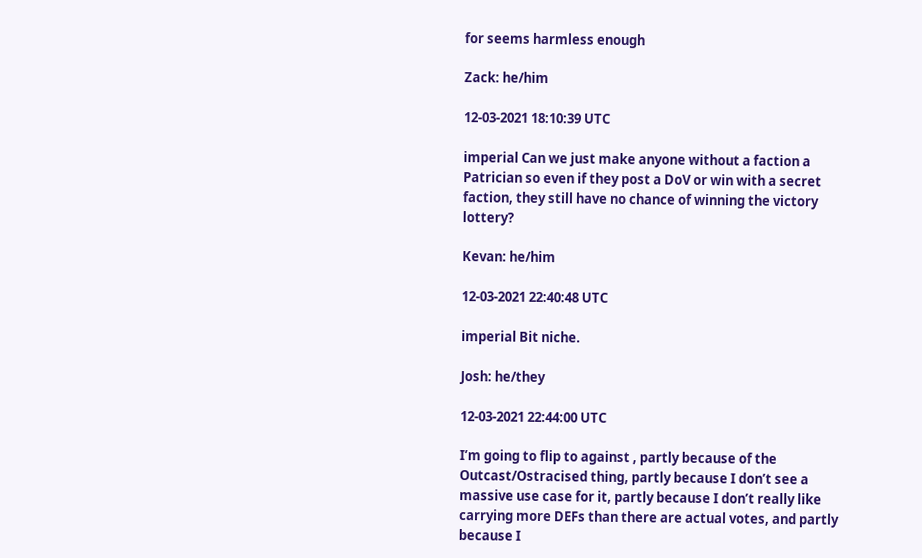for seems harmless enough

Zack: he/him

12-03-2021 18:10:39 UTC

imperial Can we just make anyone without a faction a Patrician so even if they post a DoV or win with a secret faction, they still have no chance of winning the victory lottery?

Kevan: he/him

12-03-2021 22:40:48 UTC

imperial Bit niche.

Josh: he/they

12-03-2021 22:44:00 UTC

I’m going to flip to against , partly because of the Outcast/Ostracised thing, partly because I don’t see a massive use case for it, partly because I don’t really like carrying more DEFs than there are actual votes, and partly because I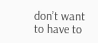don’t want to have to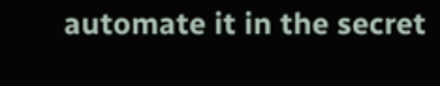automate it in the secret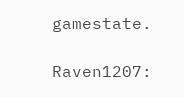gamestate.

Raven1207: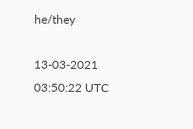he/they

13-03-2021 03:50:22 UTC